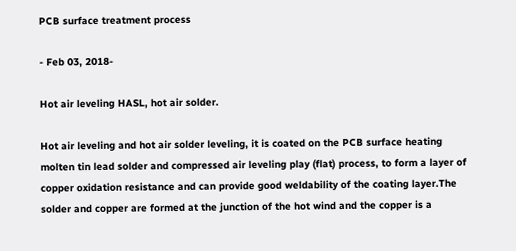PCB surface treatment process

- Feb 03, 2018-

Hot air leveling HASL, hot air solder.

Hot air leveling and hot air solder leveling, it is coated on the PCB surface heating molten tin lead solder and compressed air leveling play (flat) process, to form a layer of copper oxidation resistance and can provide good weldability of the coating layer.The solder and copper are formed at the junction of the hot wind and the copper is a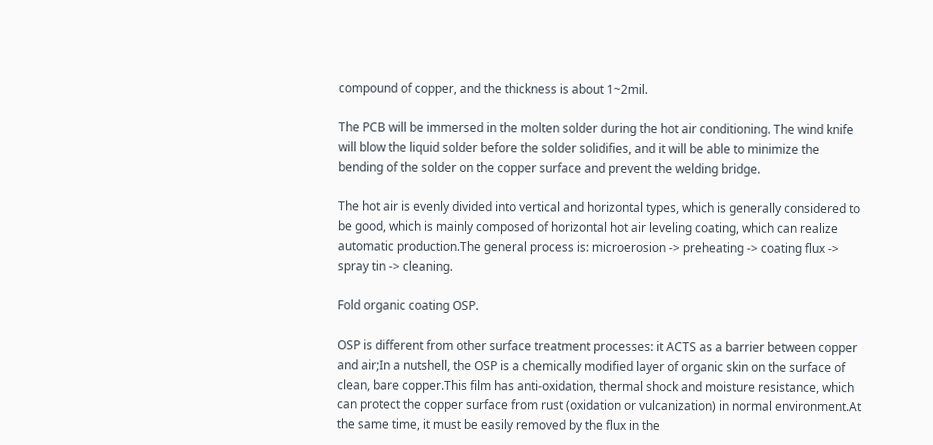compound of copper, and the thickness is about 1~2mil.

The PCB will be immersed in the molten solder during the hot air conditioning. The wind knife will blow the liquid solder before the solder solidifies, and it will be able to minimize the bending of the solder on the copper surface and prevent the welding bridge.

The hot air is evenly divided into vertical and horizontal types, which is generally considered to be good, which is mainly composed of horizontal hot air leveling coating, which can realize automatic production.The general process is: microerosion -> preheating -> coating flux -> spray tin -> cleaning.

Fold organic coating OSP.

OSP is different from other surface treatment processes: it ACTS as a barrier between copper and air;In a nutshell, the OSP is a chemically modified layer of organic skin on the surface of clean, bare copper.This film has anti-oxidation, thermal shock and moisture resistance, which can protect the copper surface from rust (oxidation or vulcanization) in normal environment.At the same time, it must be easily removed by the flux in the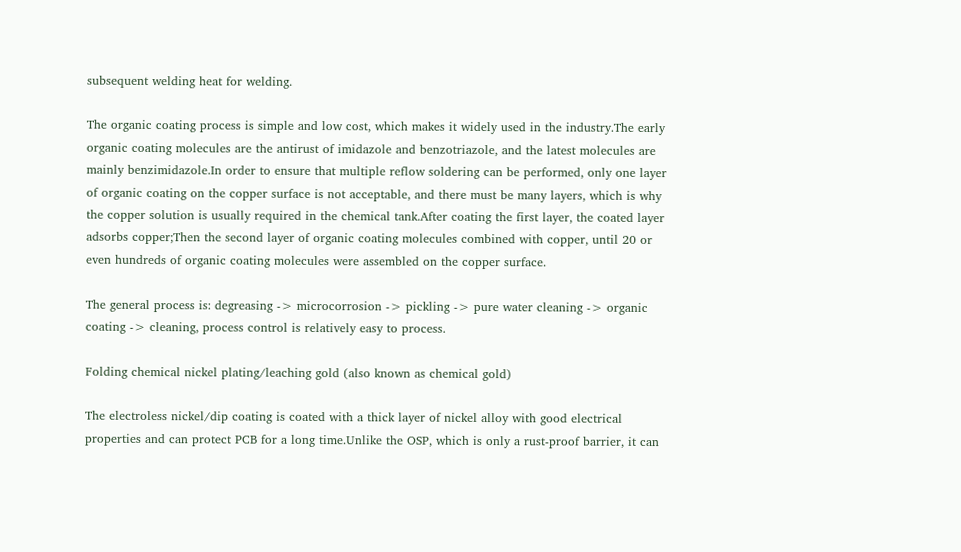subsequent welding heat for welding.

The organic coating process is simple and low cost, which makes it widely used in the industry.The early organic coating molecules are the antirust of imidazole and benzotriazole, and the latest molecules are mainly benzimidazole.In order to ensure that multiple reflow soldering can be performed, only one layer of organic coating on the copper surface is not acceptable, and there must be many layers, which is why the copper solution is usually required in the chemical tank.After coating the first layer, the coated layer adsorbs copper;Then the second layer of organic coating molecules combined with copper, until 20 or even hundreds of organic coating molecules were assembled on the copper surface.

The general process is: degreasing -> microcorrosion -> pickling -> pure water cleaning -> organic coating -> cleaning, process control is relatively easy to process.

Folding chemical nickel plating/leaching gold (also known as chemical gold)

The electroless nickel/dip coating is coated with a thick layer of nickel alloy with good electrical properties and can protect PCB for a long time.Unlike the OSP, which is only a rust-proof barrier, it can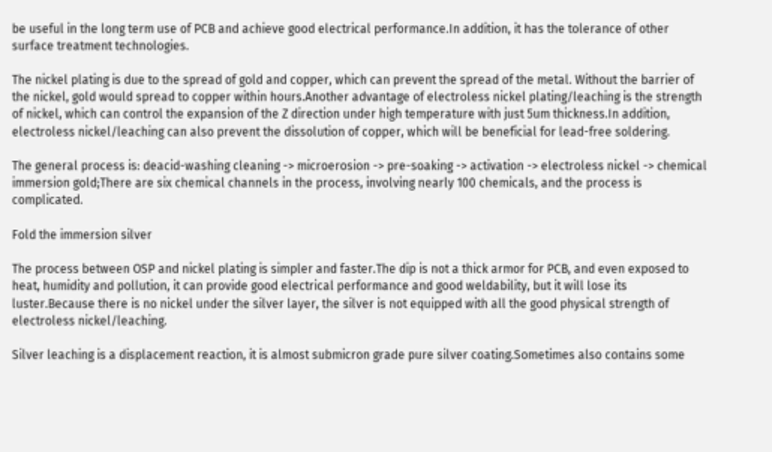be useful in the long term use of PCB and achieve good electrical performance.In addition, it has the tolerance of other surface treatment technologies.

The nickel plating is due to the spread of gold and copper, which can prevent the spread of the metal. Without the barrier of the nickel, gold would spread to copper within hours.Another advantage of electroless nickel plating/leaching is the strength of nickel, which can control the expansion of the Z direction under high temperature with just 5um thickness.In addition, electroless nickel/leaching can also prevent the dissolution of copper, which will be beneficial for lead-free soldering.

The general process is: deacid-washing cleaning -> microerosion -> pre-soaking -> activation -> electroless nickel -> chemical immersion gold;There are six chemical channels in the process, involving nearly 100 chemicals, and the process is complicated.

Fold the immersion silver

The process between OSP and nickel plating is simpler and faster.The dip is not a thick armor for PCB, and even exposed to heat, humidity and pollution, it can provide good electrical performance and good weldability, but it will lose its luster.Because there is no nickel under the silver layer, the silver is not equipped with all the good physical strength of electroless nickel/leaching.

Silver leaching is a displacement reaction, it is almost submicron grade pure silver coating.Sometimes also contains some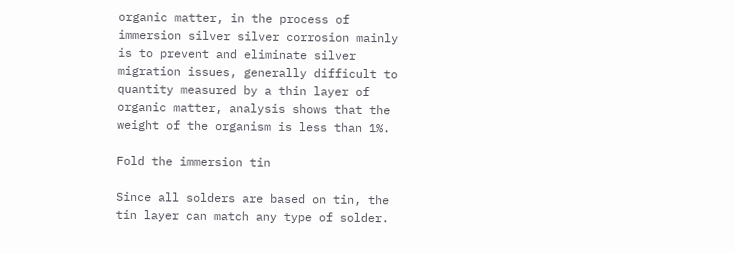organic matter, in the process of immersion silver silver corrosion mainly is to prevent and eliminate silver migration issues, generally difficult to quantity measured by a thin layer of organic matter, analysis shows that the weight of the organism is less than 1%.

Fold the immersion tin

Since all solders are based on tin, the tin layer can match any type of solder.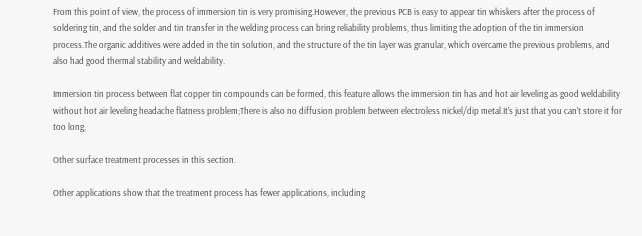From this point of view, the process of immersion tin is very promising.However, the previous PCB is easy to appear tin whiskers after the process of soldering tin, and the solder and tin transfer in the welding process can bring reliability problems, thus limiting the adoption of the tin immersion process.The organic additives were added in the tin solution, and the structure of the tin layer was granular, which overcame the previous problems, and also had good thermal stability and weldability.

Immersion tin process between flat copper tin compounds can be formed, this feature allows the immersion tin has and hot air leveling as good weldability without hot air leveling headache flatness problem;There is also no diffusion problem between electroless nickel/dip metal.It's just that you can't store it for too long,

Other surface treatment processes in this section.

Other applications show that the treatment process has fewer applications, including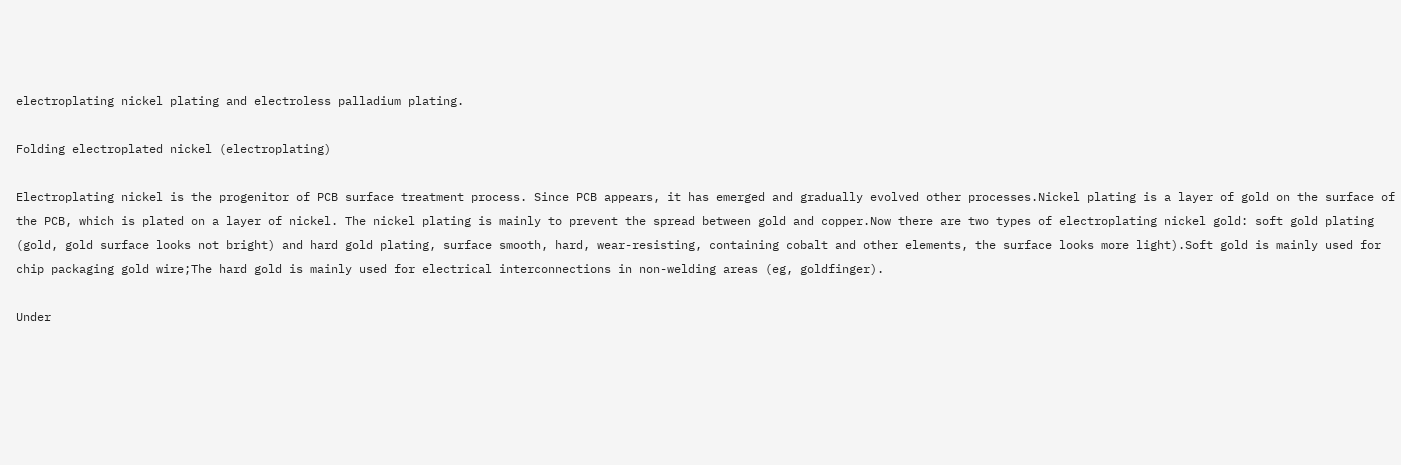electroplating nickel plating and electroless palladium plating.

Folding electroplated nickel (electroplating)

Electroplating nickel is the progenitor of PCB surface treatment process. Since PCB appears, it has emerged and gradually evolved other processes.Nickel plating is a layer of gold on the surface of the PCB, which is plated on a layer of nickel. The nickel plating is mainly to prevent the spread between gold and copper.Now there are two types of electroplating nickel gold: soft gold plating (gold, gold surface looks not bright) and hard gold plating, surface smooth, hard, wear-resisting, containing cobalt and other elements, the surface looks more light).Soft gold is mainly used for chip packaging gold wire;The hard gold is mainly used for electrical interconnections in non-welding areas (eg, goldfinger).

Under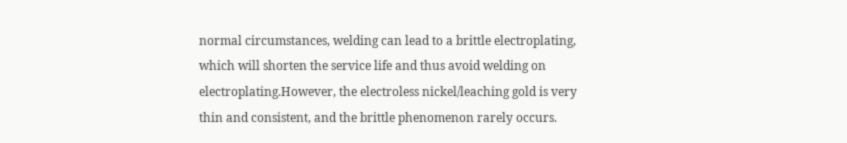normal circumstances, welding can lead to a brittle electroplating, which will shorten the service life and thus avoid welding on electroplating.However, the electroless nickel/leaching gold is very thin and consistent, and the brittle phenomenon rarely occurs.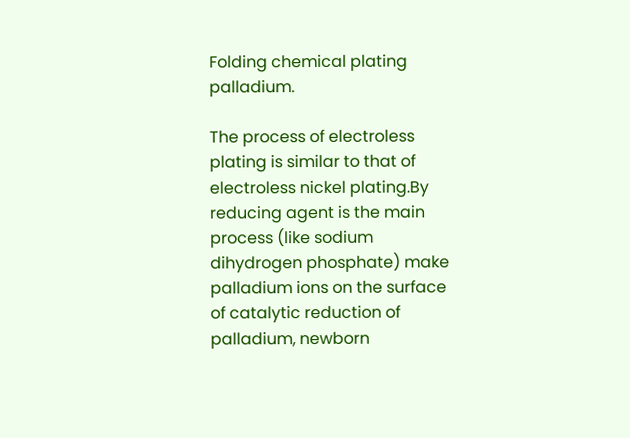Folding chemical plating palladium.

The process of electroless plating is similar to that of electroless nickel plating.By reducing agent is the main process (like sodium dihydrogen phosphate) make palladium ions on the surface of catalytic reduction of palladium, newborn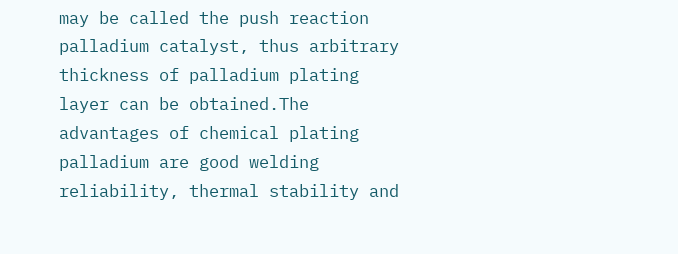may be called the push reaction palladium catalyst, thus arbitrary thickness of palladium plating layer can be obtained.The advantages of chemical plating palladium are good welding reliability, thermal stability and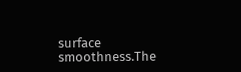surface smoothness.The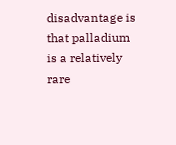disadvantage is that palladium is a relatively rare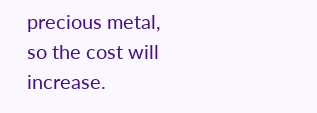precious metal, so the cost will increase.